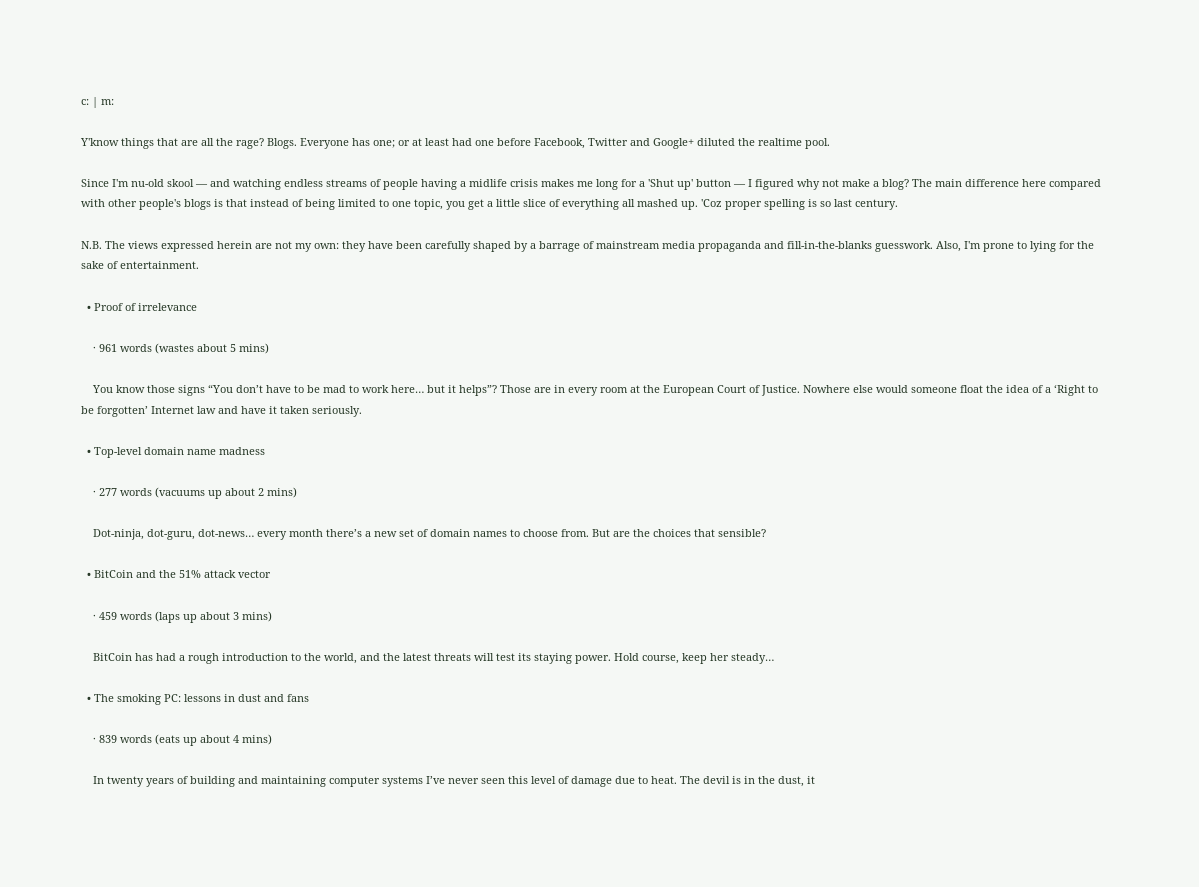c: | m:

Y'know things that are all the rage? Blogs. Everyone has one; or at least had one before Facebook, Twitter and Google+ diluted the realtime pool.

Since I'm nu-old skool — and watching endless streams of people having a midlife crisis makes me long for a 'Shut up' button — I figured why not make a blog? The main difference here compared with other people's blogs is that instead of being limited to one topic, you get a little slice of everything all mashed up. 'Coz proper spelling is so last century.

N.B. The views expressed herein are not my own: they have been carefully shaped by a barrage of mainstream media propaganda and fill-in-the-blanks guesswork. Also, I'm prone to lying for the sake of entertainment.

  • Proof of irrelevance

    · 961 words (wastes about 5 mins)

    You know those signs “You don’t have to be mad to work here… but it helps”? Those are in every room at the European Court of Justice. Nowhere else would someone float the idea of a ‘Right to be forgotten’ Internet law and have it taken seriously.

  • Top-level domain name madness

    · 277 words (vacuums up about 2 mins)

    Dot-ninja, dot-guru, dot-news… every month there’s a new set of domain names to choose from. But are the choices that sensible?

  • BitCoin and the 51% attack vector

    · 459 words (laps up about 3 mins)

    BitCoin has had a rough introduction to the world, and the latest threats will test its staying power. Hold course, keep her steady…

  • The smoking PC: lessons in dust and fans

    · 839 words (eats up about 4 mins)

    In twenty years of building and maintaining computer systems I’ve never seen this level of damage due to heat. The devil is in the dust, it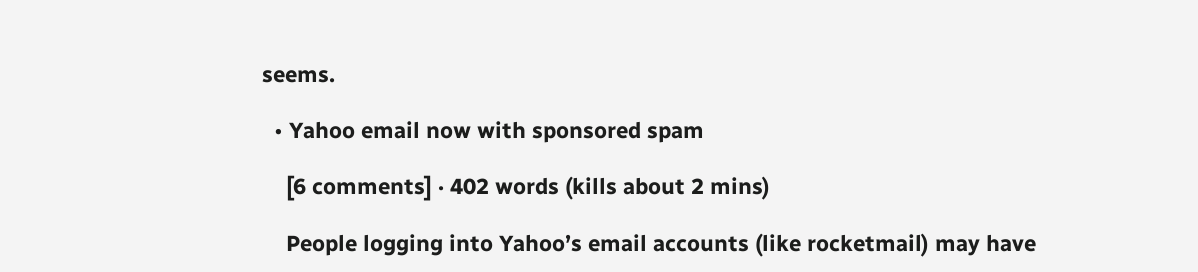seems.

  • Yahoo email now with sponsored spam

    [6 comments] · 402 words (kills about 2 mins)

    People logging into Yahoo’s email accounts (like rocketmail) may have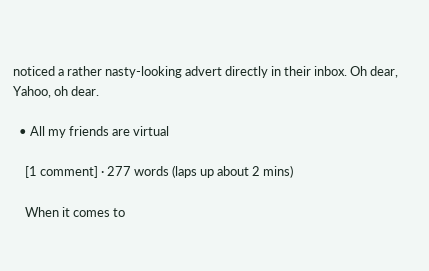noticed a rather nasty-looking advert directly in their inbox. Oh dear, Yahoo, oh dear.

  • All my friends are virtual

    [1 comment] · 277 words (laps up about 2 mins)

    When it comes to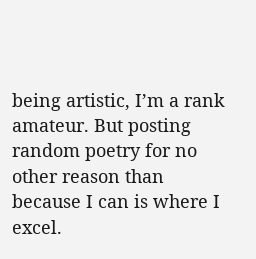being artistic, I’m a rank amateur. But posting random poetry for no other reason than because I can is where I excel.